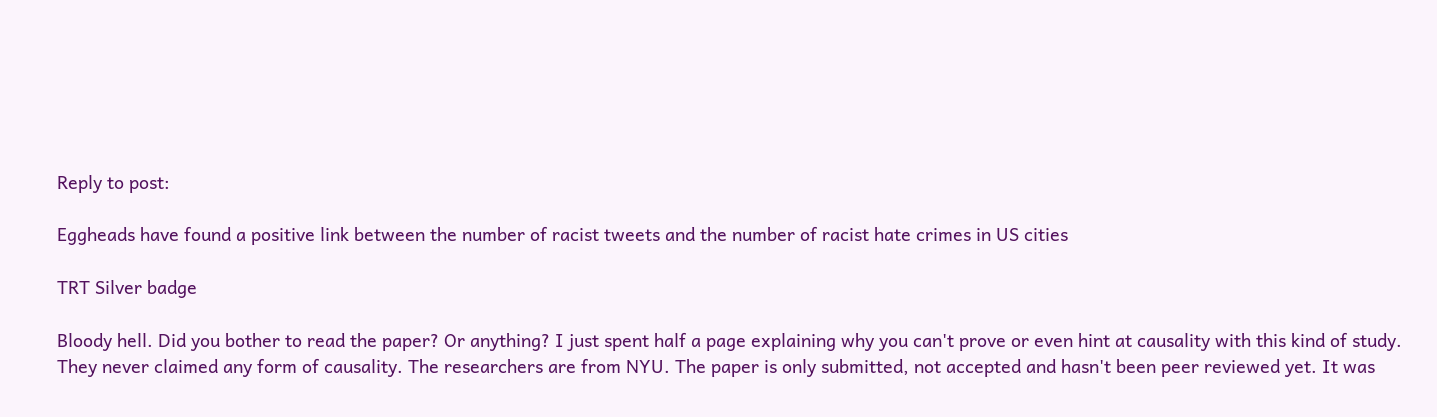Reply to post:

Eggheads have found a positive link between the number of racist tweets and the number of racist hate crimes in US cities

TRT Silver badge

Bloody hell. Did you bother to read the paper? Or anything? I just spent half a page explaining why you can't prove or even hint at causality with this kind of study. They never claimed any form of causality. The researchers are from NYU. The paper is only submitted, not accepted and hasn't been peer reviewed yet. It was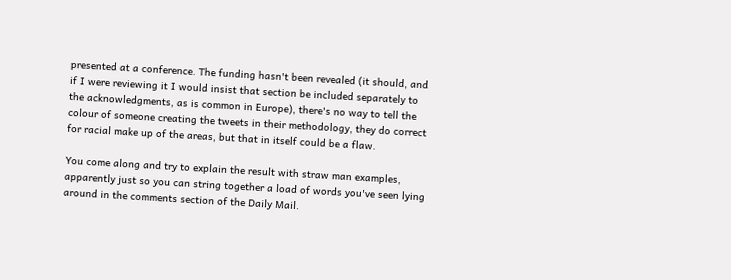presented at a conference. The funding hasn't been revealed (it should, and if I were reviewing it I would insist that section be included separately to the acknowledgments, as is common in Europe), there's no way to tell the colour of someone creating the tweets in their methodology, they do correct for racial make up of the areas, but that in itself could be a flaw.

You come along and try to explain the result with straw man examples, apparently just so you can string together a load of words you've seen lying around in the comments section of the Daily Mail.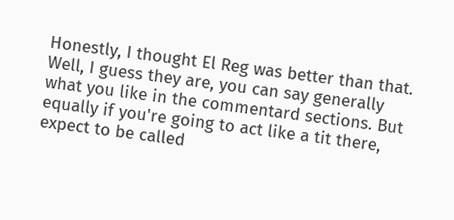Honestly, I thought El Reg was better than that. Well, I guess they are, you can say generally what you like in the commentard sections. But equally if you're going to act like a tit there, expect to be called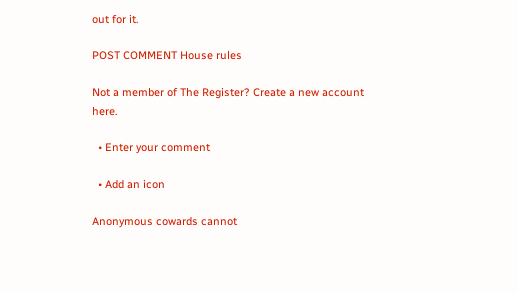out for it.

POST COMMENT House rules

Not a member of The Register? Create a new account here.

  • Enter your comment

  • Add an icon

Anonymous cowards cannot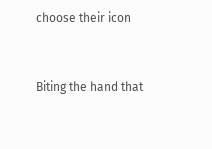choose their icon


Biting the hand that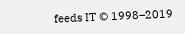feeds IT © 1998–2019